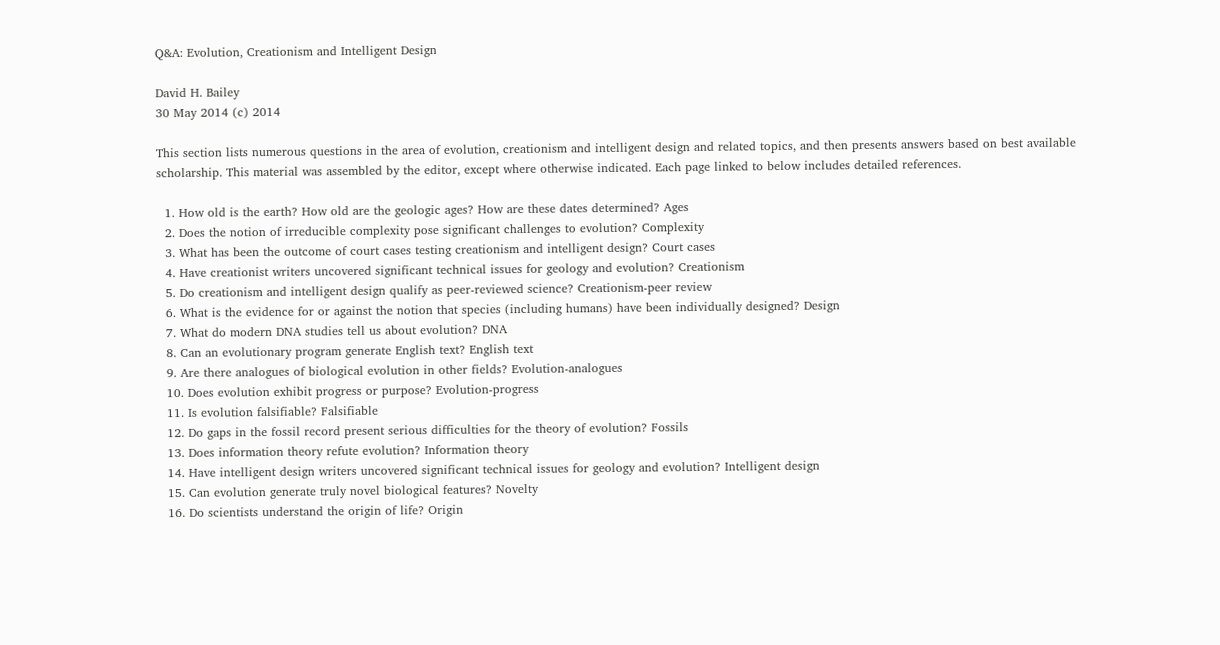Q&A: Evolution, Creationism and Intelligent Design

David H. Bailey
30 May 2014 (c) 2014

This section lists numerous questions in the area of evolution, creationism and intelligent design and related topics, and then presents answers based on best available scholarship. This material was assembled by the editor, except where otherwise indicated. Each page linked to below includes detailed references.

  1. How old is the earth? How old are the geologic ages? How are these dates determined? Ages
  2. Does the notion of irreducible complexity pose significant challenges to evolution? Complexity
  3. What has been the outcome of court cases testing creationism and intelligent design? Court cases
  4. Have creationist writers uncovered significant technical issues for geology and evolution? Creationism
  5. Do creationism and intelligent design qualify as peer-reviewed science? Creationism-peer review
  6. What is the evidence for or against the notion that species (including humans) have been individually designed? Design
  7. What do modern DNA studies tell us about evolution? DNA
  8. Can an evolutionary program generate English text? English text
  9. Are there analogues of biological evolution in other fields? Evolution-analogues
  10. Does evolution exhibit progress or purpose? Evolution-progress
  11. Is evolution falsifiable? Falsifiable
  12. Do gaps in the fossil record present serious difficulties for the theory of evolution? Fossils
  13. Does information theory refute evolution? Information theory
  14. Have intelligent design writers uncovered significant technical issues for geology and evolution? Intelligent design
  15. Can evolution generate truly novel biological features? Novelty
  16. Do scientists understand the origin of life? Origin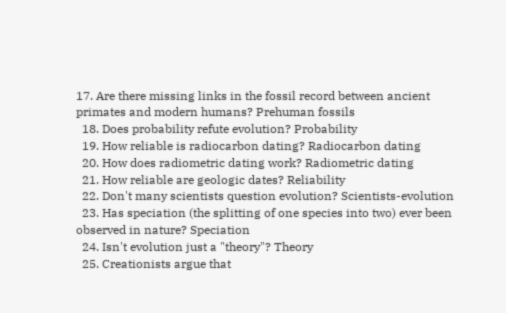17. Are there missing links in the fossil record between ancient primates and modern humans? Prehuman fossils
  18. Does probability refute evolution? Probability
  19. How reliable is radiocarbon dating? Radiocarbon dating
  20. How does radiometric dating work? Radiometric dating
  21. How reliable are geologic dates? Reliability
  22. Don't many scientists question evolution? Scientists-evolution
  23. Has speciation (the splitting of one species into two) ever been observed in nature? Speciation
  24. Isn't evolution just a "theory"? Theory
  25. Creationists argue that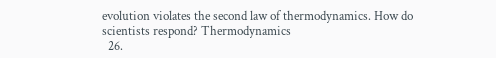evolution violates the second law of thermodynamics. How do scientists respond? Thermodynamics
  26.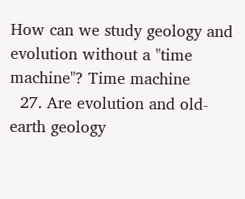How can we study geology and evolution without a "time machine"? Time machine
  27. Are evolution and old-earth geology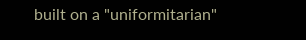built on a "uniformitarian"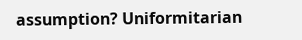assumption? Uniformitarian